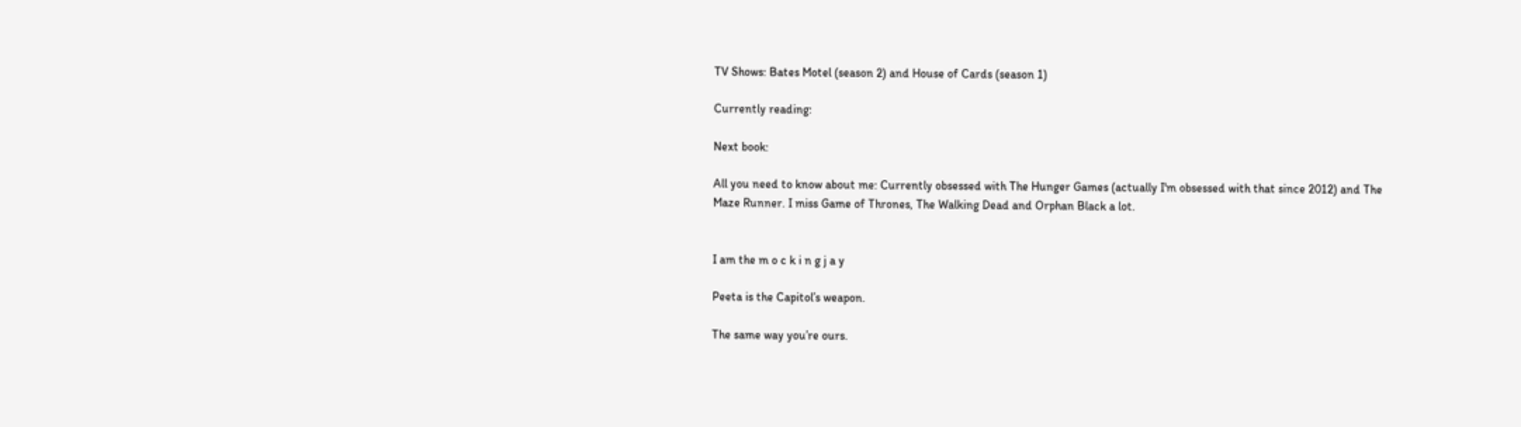TV Shows: Bates Motel (season 2) and House of Cards (season 1)

Currently reading:

Next book:

All you need to know about me: Currently obsessed with The Hunger Games (actually I'm obsessed with that since 2012) and The Maze Runner. I miss Game of Thrones, The Walking Dead and Orphan Black a lot.


I am the m o c k i n g j a y

Peeta is the Capitol’s weapon.

The same way you’re ours.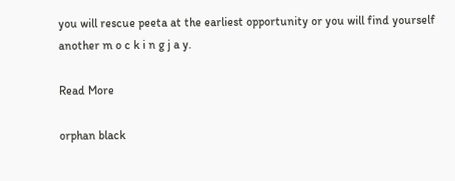you will rescue peeta at the earliest opportunity or you will find yourself another m o c k i n g j a y.

Read More

orphan black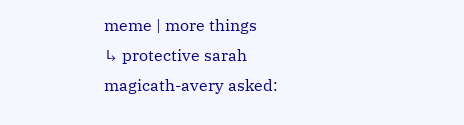meme | more things
↳ protective sarah
magicath-avery asked: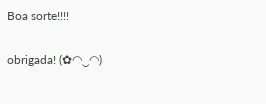Boa sorte!!!!

obrigada! (✿◠‿◠)